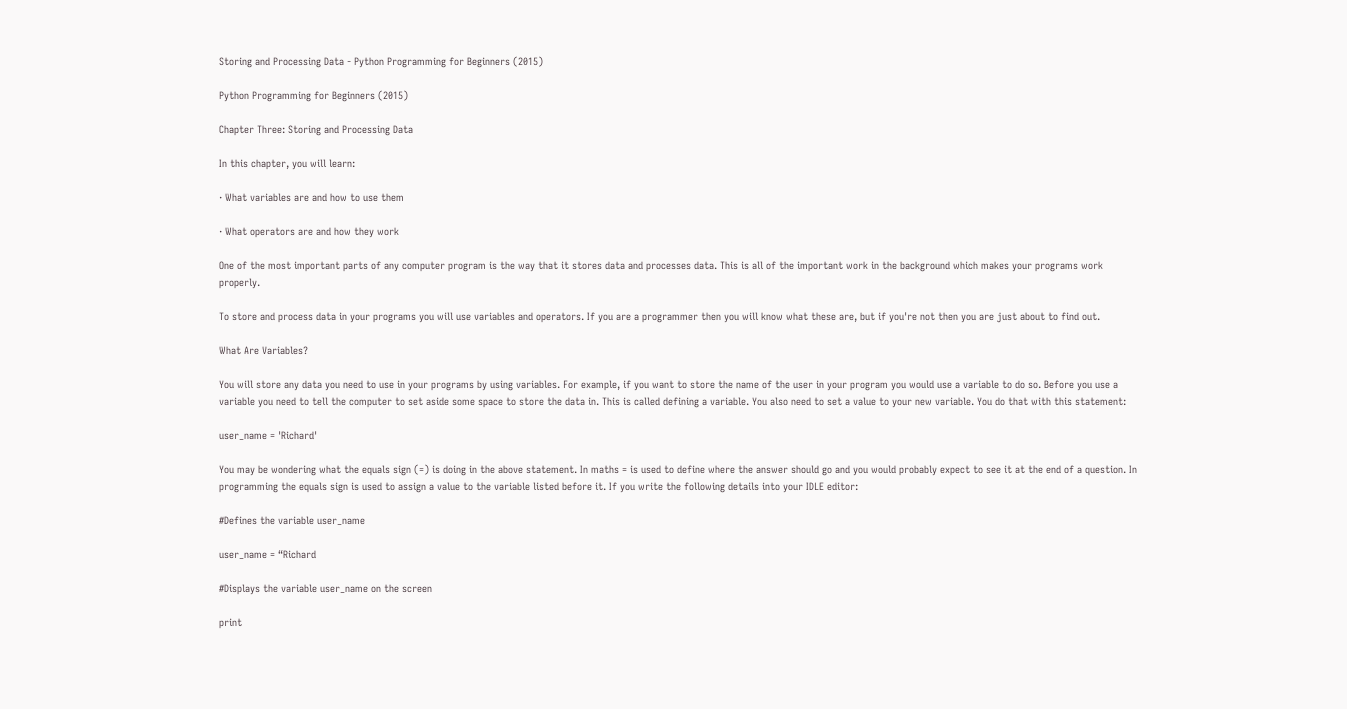Storing and Processing Data - Python Programming for Beginners (2015)

Python Programming for Beginners (2015)

Chapter Three: Storing and Processing Data

In this chapter, you will learn:

· What variables are and how to use them

· What operators are and how they work

One of the most important parts of any computer program is the way that it stores data and processes data. This is all of the important work in the background which makes your programs work properly.

To store and process data in your programs you will use variables and operators. If you are a programmer then you will know what these are, but if you're not then you are just about to find out.

What Are Variables?

You will store any data you need to use in your programs by using variables. For example, if you want to store the name of the user in your program you would use a variable to do so. Before you use a variable you need to tell the computer to set aside some space to store the data in. This is called defining a variable. You also need to set a value to your new variable. You do that with this statement:

user_name = 'Richard'

You may be wondering what the equals sign (=) is doing in the above statement. In maths = is used to define where the answer should go and you would probably expect to see it at the end of a question. In programming the equals sign is used to assign a value to the variable listed before it. If you write the following details into your IDLE editor:

#Defines the variable user_name

user_name = “Richard

#Displays the variable user_name on the screen

print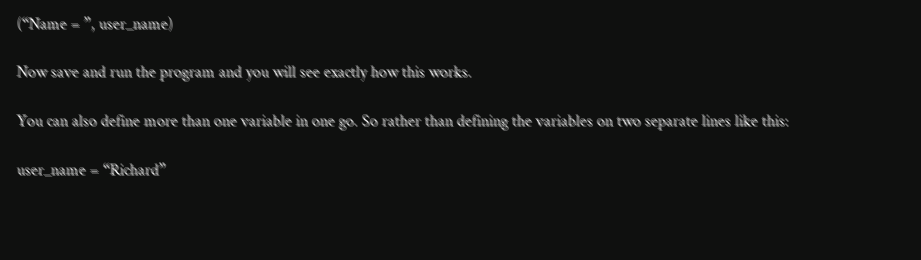(“Name = ”, user_name)

Now save and run the program and you will see exactly how this works.

You can also define more than one variable in one go. So rather than defining the variables on two separate lines like this:

user_name = “Richard”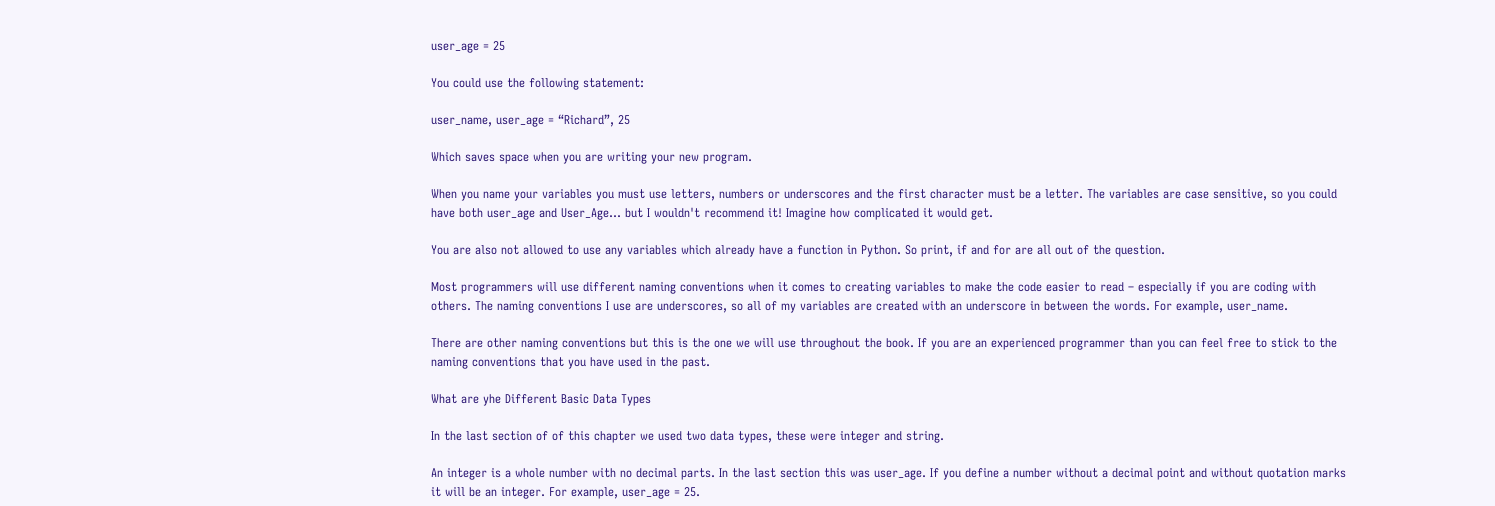user_age = 25

You could use the following statement:

user_name, user_age = “Richard”, 25

Which saves space when you are writing your new program.

When you name your variables you must use letters, numbers or underscores and the first character must be a letter. The variables are case sensitive, so you could have both user_age and User_Age... but I wouldn't recommend it! Imagine how complicated it would get.

You are also not allowed to use any variables which already have a function in Python. So print, if and for are all out of the question.

Most programmers will use different naming conventions when it comes to creating variables to make the code easier to read – especially if you are coding with others. The naming conventions I use are underscores, so all of my variables are created with an underscore in between the words. For example, user_name.

There are other naming conventions but this is the one we will use throughout the book. If you are an experienced programmer than you can feel free to stick to the naming conventions that you have used in the past.

What are yhe Different Basic Data Types

In the last section of of this chapter we used two data types, these were integer and string.

An integer is a whole number with no decimal parts. In the last section this was user_age. If you define a number without a decimal point and without quotation marks it will be an integer. For example, user_age = 25.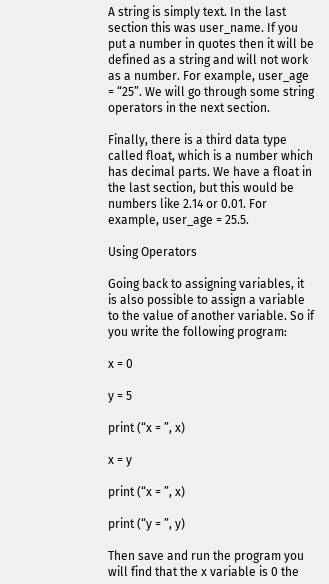A string is simply text. In the last section this was user_name. If you put a number in quotes then it will be defined as a string and will not work as a number. For example, user_age = “25”. We will go through some string operators in the next section.

Finally, there is a third data type called float, which is a number which has decimal parts. We have a float in the last section, but this would be numbers like 2.14 or 0.01. For example, user_age = 25.5.

Using Operators

Going back to assigning variables, it is also possible to assign a variable to the value of another variable. So if you write the following program:

x = 0

y = 5

print (“x = ”, x)

x = y

print (“x = ”, x)

print (“y = ”, y)

Then save and run the program you will find that the x variable is 0 the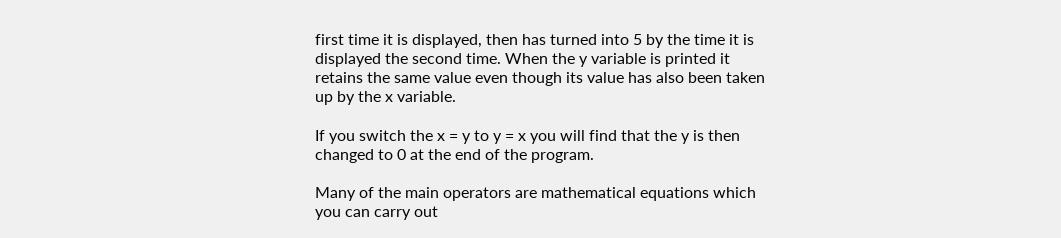first time it is displayed, then has turned into 5 by the time it is displayed the second time. When the y variable is printed it retains the same value even though its value has also been taken up by the x variable.

If you switch the x = y to y = x you will find that the y is then changed to 0 at the end of the program.

Many of the main operators are mathematical equations which you can carry out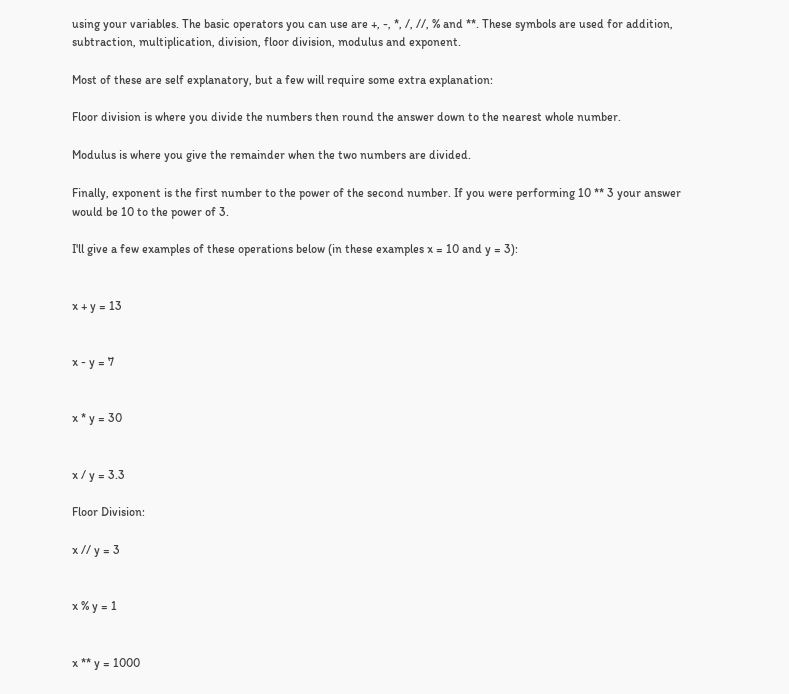using your variables. The basic operators you can use are +, -, *, /, //, % and **. These symbols are used for addition, subtraction, multiplication, division, floor division, modulus and exponent.

Most of these are self explanatory, but a few will require some extra explanation:

Floor division is where you divide the numbers then round the answer down to the nearest whole number.

Modulus is where you give the remainder when the two numbers are divided.

Finally, exponent is the first number to the power of the second number. If you were performing 10 ** 3 your answer would be 10 to the power of 3.

I'll give a few examples of these operations below (in these examples x = 10 and y = 3):


x + y = 13


x - y = 7


x * y = 30


x / y = 3.3

Floor Division:

x // y = 3


x % y = 1


x ** y = 1000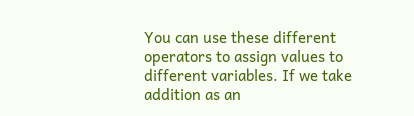You can use these different operators to assign values to different variables. If we take addition as an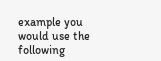example you would use the following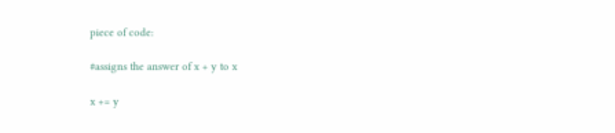piece of code:

#assigns the answer of x + y to x

x += y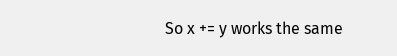So x += y works the same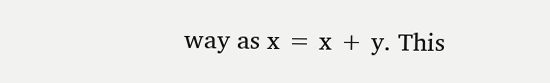way as x = x + y. This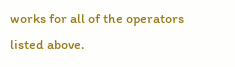works for all of the operators listed above.